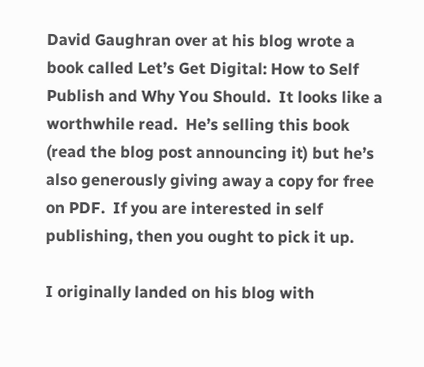David Gaughran over at his blog wrote a book called Let’s Get Digital: How to Self Publish and Why You Should.  It looks like a worthwhile read.  He’s selling this book (read the blog post announcing it) but he’s also generously giving away a copy for free on PDF.  If you are interested in self publishing, then you ought to pick it up.

I originally landed on his blog with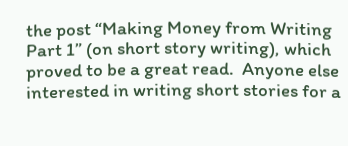the post “Making Money from Writing Part 1” (on short story writing), which proved to be a great read.  Anyone else interested in writing short stories for a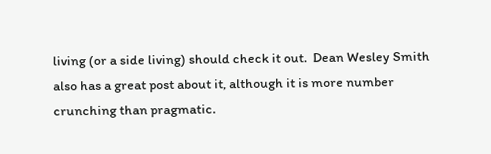living (or a side living) should check it out.  Dean Wesley Smith also has a great post about it, although it is more number crunching than pragmatic.